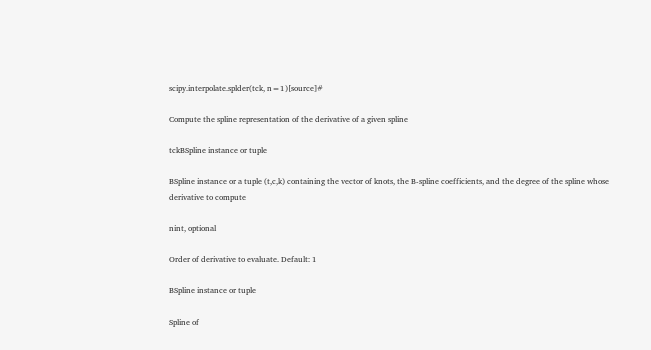scipy.interpolate.splder(tck, n=1)[source]#

Compute the spline representation of the derivative of a given spline

tckBSpline instance or tuple

BSpline instance or a tuple (t,c,k) containing the vector of knots, the B-spline coefficients, and the degree of the spline whose derivative to compute

nint, optional

Order of derivative to evaluate. Default: 1

BSpline instance or tuple

Spline of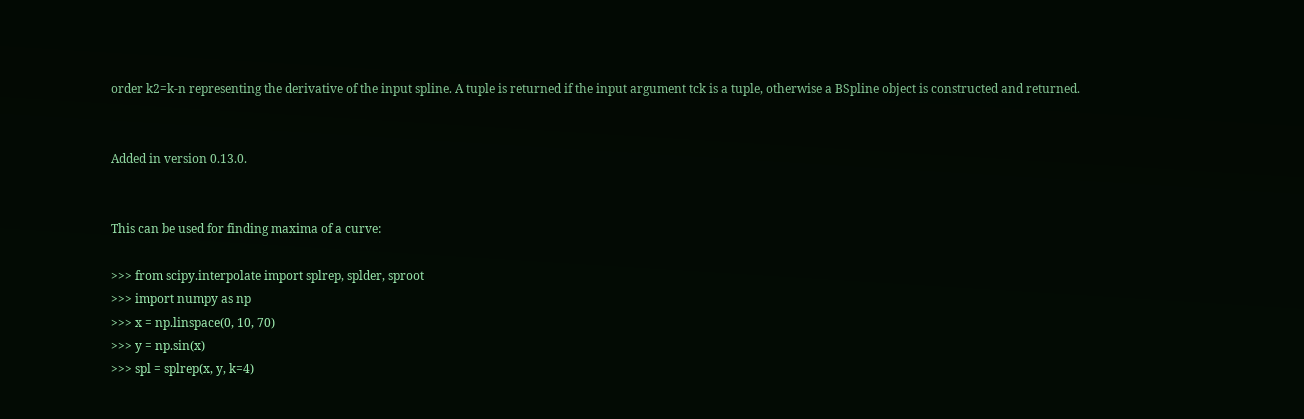order k2=k-n representing the derivative of the input spline. A tuple is returned if the input argument tck is a tuple, otherwise a BSpline object is constructed and returned.


Added in version 0.13.0.


This can be used for finding maxima of a curve:

>>> from scipy.interpolate import splrep, splder, sproot
>>> import numpy as np
>>> x = np.linspace(0, 10, 70)
>>> y = np.sin(x)
>>> spl = splrep(x, y, k=4)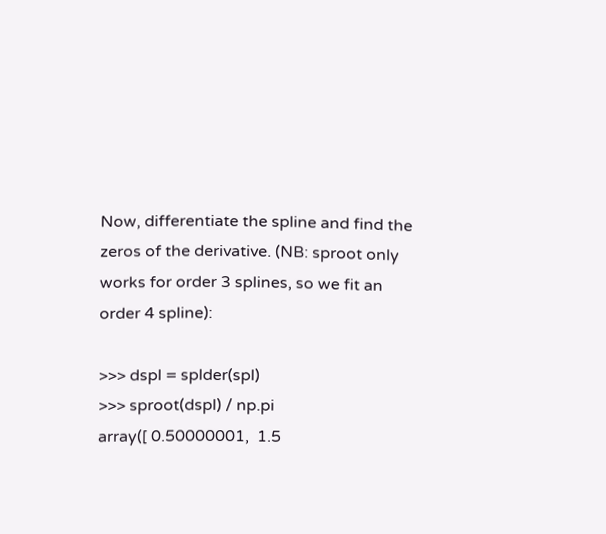Now, differentiate the spline and find the zeros of the derivative. (NB: sproot only works for order 3 splines, so we fit an order 4 spline):

>>> dspl = splder(spl)
>>> sproot(dspl) / np.pi
array([ 0.50000001,  1.5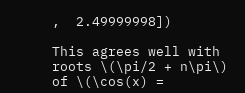,  2.49999998])

This agrees well with roots \(\pi/2 + n\pi\) of \(\cos(x) =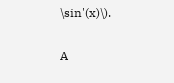\sin'(x)\).

A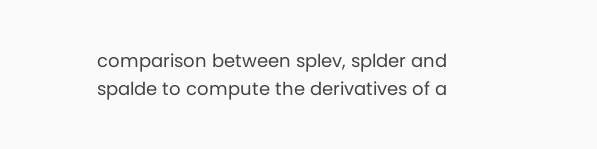comparison between splev, splder and spalde to compute the derivatives of a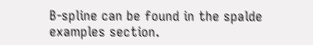B-spline can be found in the spalde examples section.